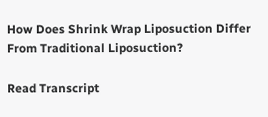How Does Shrink Wrap Liposuction Differ From Traditional Liposuction?

Read Transcript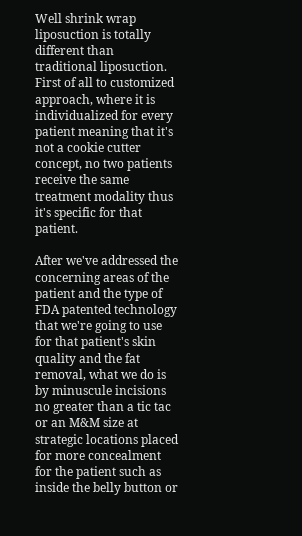Well shrink wrap liposuction is totally different than traditional liposuction. First of all to customized approach, where it is individualized for every patient meaning that it's not a cookie cutter concept, no two patients receive the same treatment modality thus it's specific for that patient.

After we've addressed the concerning areas of the patient and the type of FDA patented technology that we're going to use for that patient's skin quality and the fat removal, what we do is by minuscule incisions no greater than a tic tac or an M&M size at strategic locations placed for more concealment for the patient such as inside the belly button or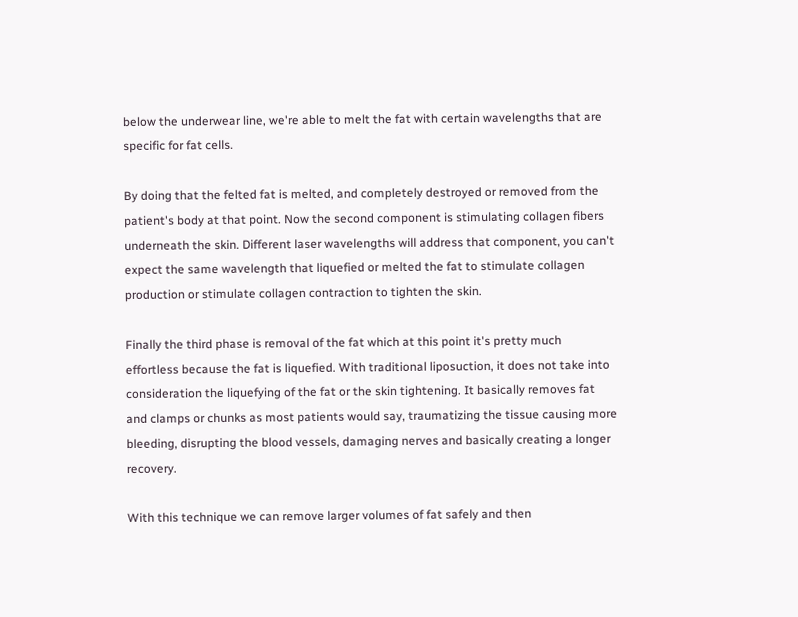below the underwear line, we're able to melt the fat with certain wavelengths that are specific for fat cells.

By doing that the felted fat is melted, and completely destroyed or removed from the patient's body at that point. Now the second component is stimulating collagen fibers underneath the skin. Different laser wavelengths will address that component, you can't expect the same wavelength that liquefied or melted the fat to stimulate collagen production or stimulate collagen contraction to tighten the skin.

Finally the third phase is removal of the fat which at this point it's pretty much effortless because the fat is liquefied. With traditional liposuction, it does not take into consideration the liquefying of the fat or the skin tightening. It basically removes fat and clamps or chunks as most patients would say, traumatizing the tissue causing more bleeding, disrupting the blood vessels, damaging nerves and basically creating a longer recovery.

With this technique we can remove larger volumes of fat safely and then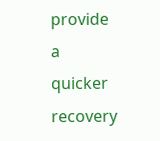provide a quicker recovery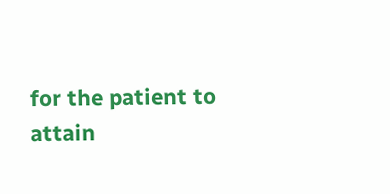for the patient to attain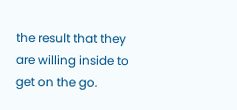the result that they are willing inside to get on the go.